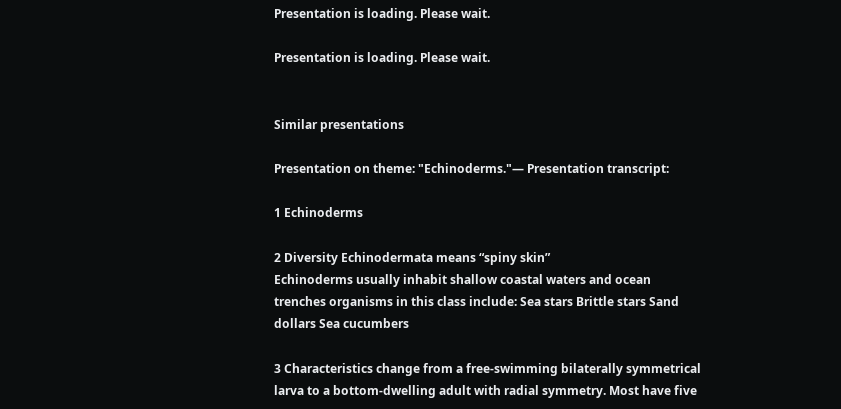Presentation is loading. Please wait.

Presentation is loading. Please wait.


Similar presentations

Presentation on theme: "Echinoderms."— Presentation transcript:

1 Echinoderms

2 Diversity Echinodermata means “spiny skin”
Echinoderms usually inhabit shallow coastal waters and ocean trenches organisms in this class include: Sea stars Brittle stars Sand dollars Sea cucumbers

3 Characteristics change from a free-swimming bilaterally symmetrical larva to a bottom-dwelling adult with radial symmetry. Most have five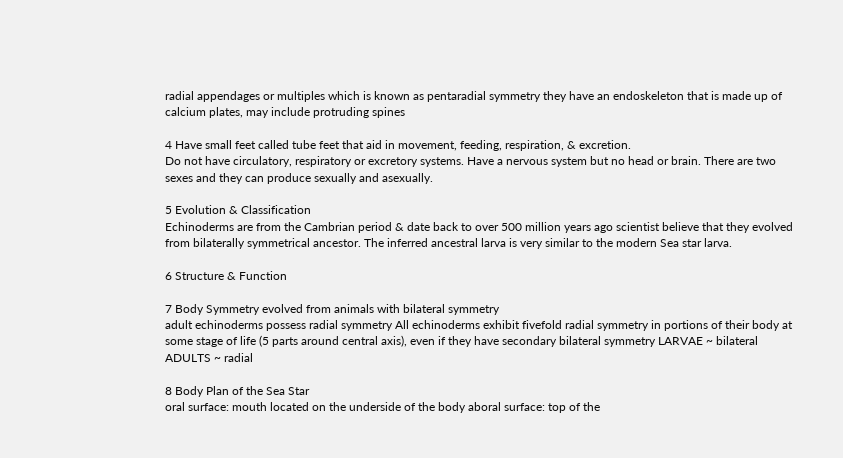radial appendages or multiples which is known as pentaradial symmetry they have an endoskeleton that is made up of calcium plates, may include protruding spines

4 Have small feet called tube feet that aid in movement, feeding, respiration, & excretion.
Do not have circulatory, respiratory or excretory systems. Have a nervous system but no head or brain. There are two sexes and they can produce sexually and asexually.

5 Evolution & Classification
Echinoderms are from the Cambrian period & date back to over 500 million years ago scientist believe that they evolved from bilaterally symmetrical ancestor. The inferred ancestral larva is very similar to the modern Sea star larva.

6 Structure & Function

7 Body Symmetry evolved from animals with bilateral symmetry
adult echinoderms possess radial symmetry All echinoderms exhibit fivefold radial symmetry in portions of their body at some stage of life (5 parts around central axis), even if they have secondary bilateral symmetry LARVAE ~ bilateral ADULTS ~ radial

8 Body Plan of the Sea Star
oral surface: mouth located on the underside of the body aboral surface: top of the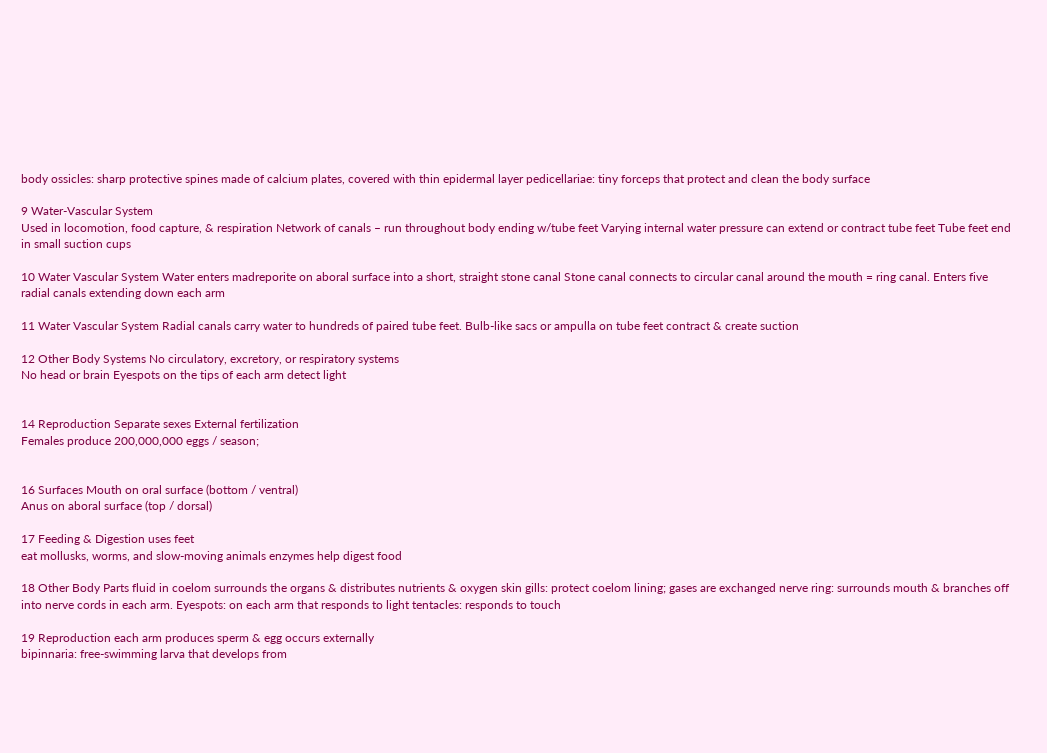body ossicles: sharp protective spines made of calcium plates, covered with thin epidermal layer pedicellariae: tiny forceps that protect and clean the body surface

9 Water-Vascular System
Used in locomotion, food capture, & respiration Network of canals – run throughout body ending w/tube feet Varying internal water pressure can extend or contract tube feet Tube feet end in small suction cups

10 Water Vascular System Water enters madreporite on aboral surface into a short, straight stone canal Stone canal connects to circular canal around the mouth = ring canal. Enters five radial canals extending down each arm

11 Water Vascular System Radial canals carry water to hundreds of paired tube feet. Bulb-like sacs or ampulla on tube feet contract & create suction

12 Other Body Systems No circulatory, excretory, or respiratory systems
No head or brain Eyespots on the tips of each arm detect light


14 Reproduction Separate sexes External fertilization
Females produce 200,000,000 eggs / season;


16 Surfaces Mouth on oral surface (bottom / ventral)
Anus on aboral surface (top / dorsal)

17 Feeding & Digestion uses feet
eat mollusks, worms, and slow-moving animals enzymes help digest food

18 Other Body Parts fluid in coelom surrounds the organs & distributes nutrients & oxygen skin gills: protect coelom lining; gases are exchanged nerve ring: surrounds mouth & branches off into nerve cords in each arm. Eyespots: on each arm that responds to light tentacles: responds to touch

19 Reproduction each arm produces sperm & egg occurs externally
bipinnaria: free-swimming larva that develops from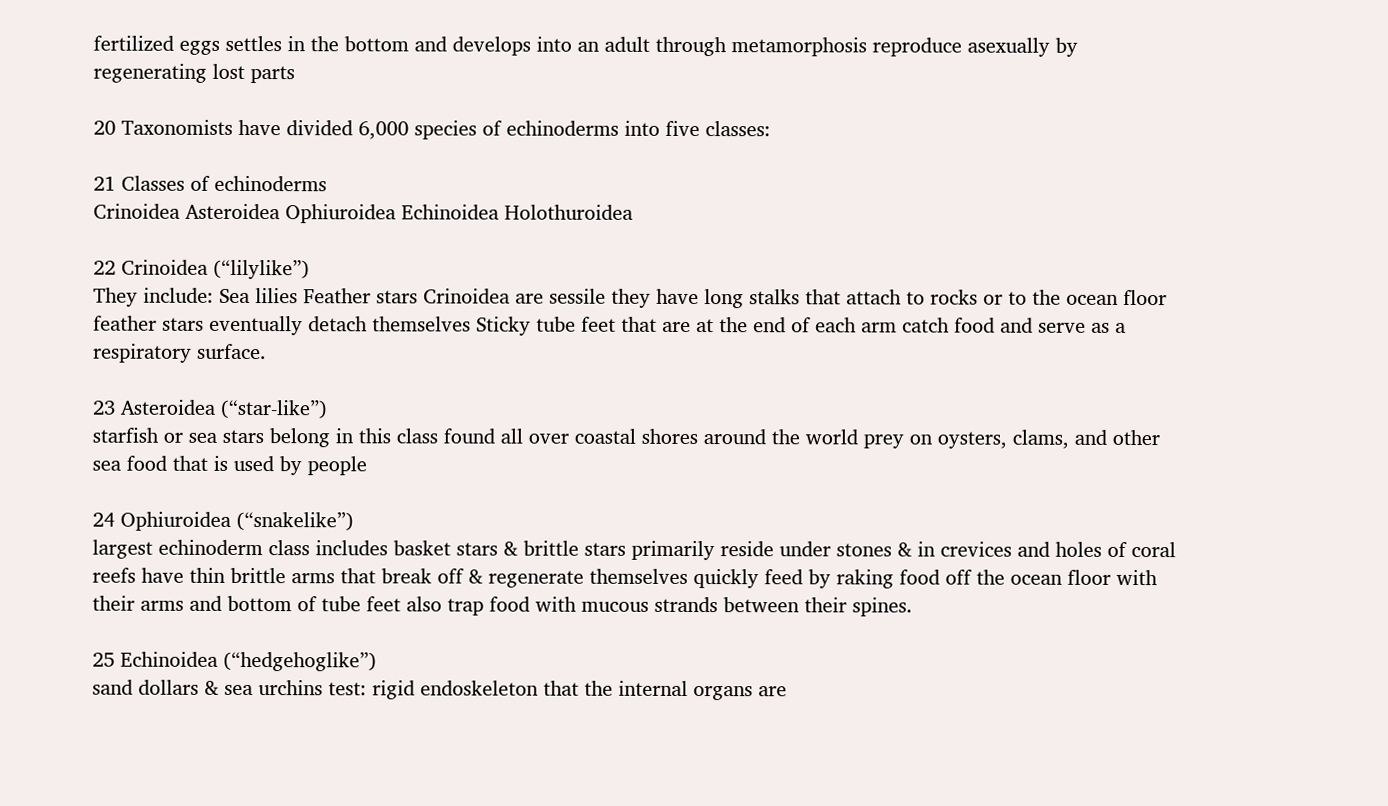fertilized eggs settles in the bottom and develops into an adult through metamorphosis reproduce asexually by regenerating lost parts

20 Taxonomists have divided 6,000 species of echinoderms into five classes:

21 Classes of echinoderms
Crinoidea Asteroidea Ophiuroidea Echinoidea Holothuroidea

22 Crinoidea (“lilylike”)
They include: Sea lilies Feather stars Crinoidea are sessile they have long stalks that attach to rocks or to the ocean floor feather stars eventually detach themselves Sticky tube feet that are at the end of each arm catch food and serve as a respiratory surface.

23 Asteroidea (“star-like”)
starfish or sea stars belong in this class found all over coastal shores around the world prey on oysters, clams, and other sea food that is used by people

24 Ophiuroidea (“snakelike”)
largest echinoderm class includes basket stars & brittle stars primarily reside under stones & in crevices and holes of coral reefs have thin brittle arms that break off & regenerate themselves quickly feed by raking food off the ocean floor with their arms and bottom of tube feet also trap food with mucous strands between their spines.

25 Echinoidea (“hedgehoglike”)
sand dollars & sea urchins test: rigid endoskeleton that the internal organs are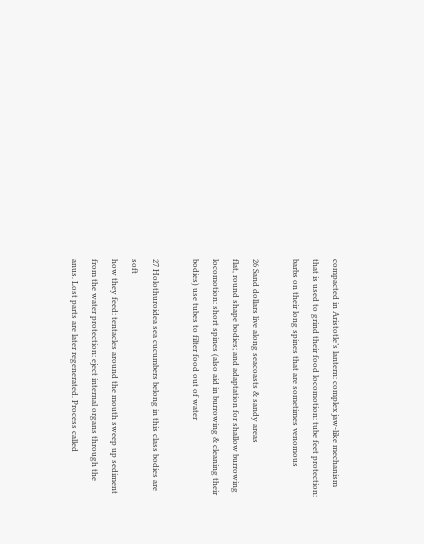compacted in Aristotle’s lantern: complex jaw-like mechanism that is used to grind their food locomotion: tube feet protection: barbs on their long spines that are sometimes venomous

26 Sand dollars live along seacoasts & sandy areas
flat, round shape bodies; and adaptation for shallow burrowing locomotion: short spines (also aid in burrowing & cleaning their bodies) use tubes to filter food out of water

27 Holothuroidea sea cucumbers belong in this class bodies are soft
how they feed: tentacles around the mouth sweep up sediment from the water protection: eject internal organs through the anus. Lost parts are later regenerated. Process called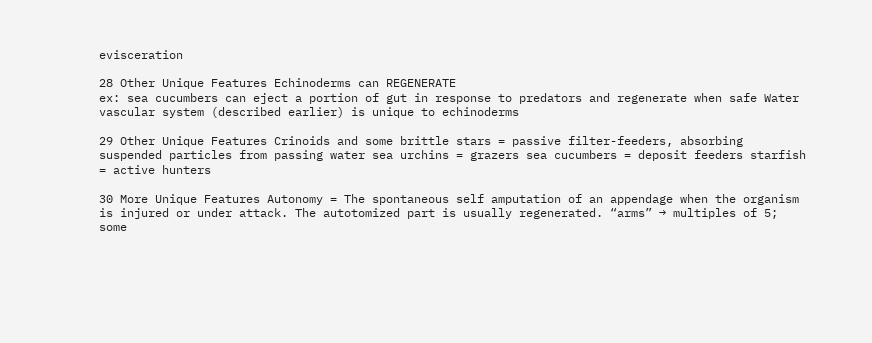evisceration

28 Other Unique Features Echinoderms can REGENERATE
ex: sea cucumbers can eject a portion of gut in response to predators and regenerate when safe Water vascular system (described earlier) is unique to echinoderms

29 Other Unique Features Crinoids and some brittle stars = passive filter-feeders, absorbing suspended particles from passing water sea urchins = grazers sea cucumbers = deposit feeders starfish = active hunters

30 More Unique Features Autonomy = The spontaneous self amputation of an appendage when the organism is injured or under attack. The autotomized part is usually regenerated. “arms” → multiples of 5; some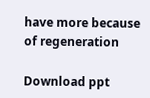have more because of regeneration

Download ppt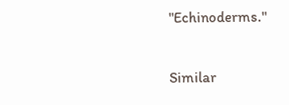"Echinoderms."

Similar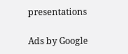presentations

Ads by Google